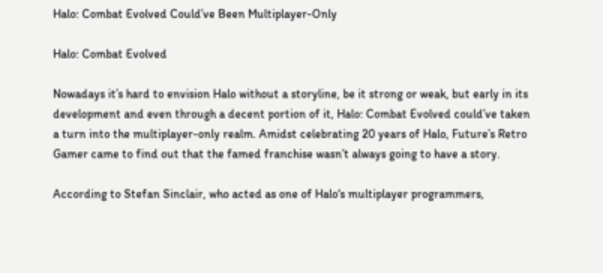Halo: Combat Evolved Could’ve Been Multiplayer-Only

Halo: Combat Evolved

Nowadays it’s hard to envision Halo without a storyline, be it strong or weak, but early in its development and even through a decent portion of it, Halo: Combat Evolved could’ve taken a turn into the multiplayer-only realm. Amidst celebrating 20 years of Halo, Future’s Retro Gamer came to find out that the famed franchise wasn’t always going to have a story.

According to Stefan Sinclair, who acted as one of Halo‘s multiplayer programmers,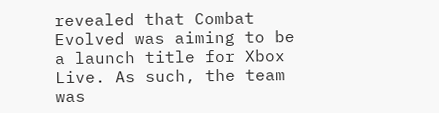revealed that Combat Evolved was aiming to be a launch title for Xbox Live. As such, the team was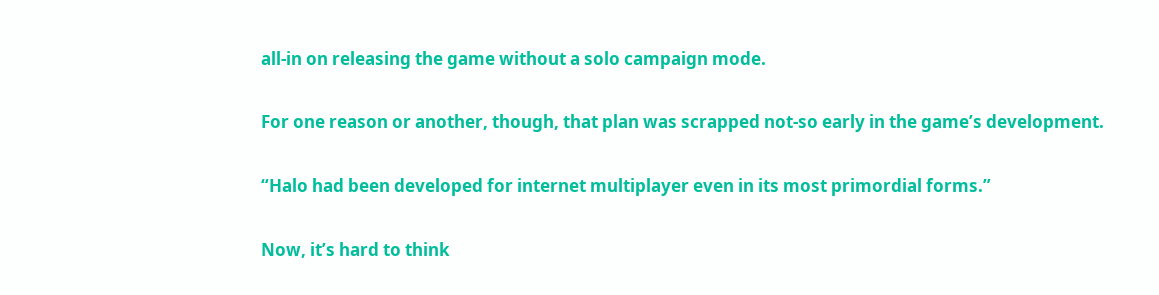all-in on releasing the game without a solo campaign mode.

For one reason or another, though, that plan was scrapped not-so early in the game’s development.

“Halo had been developed for internet multiplayer even in its most primordial forms.”

Now, it’s hard to think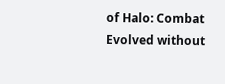of Halo: Combat Evolved without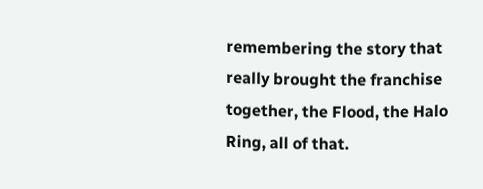remembering the story that really brought the franchise together, the Flood, the Halo Ring, all of that.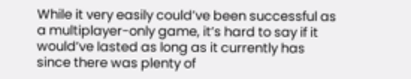While it very easily could’ve been successful as a multiplayer-only game, it’s hard to say if it would’ve lasted as long as it currently has since there was plenty of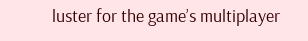luster for the game’s multiplayer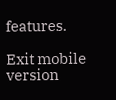features.

Exit mobile version